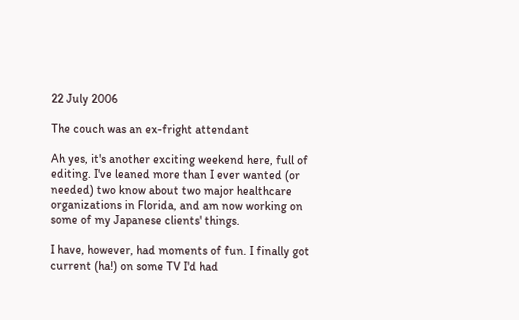22 July 2006

The couch was an ex-fright attendant

Ah yes, it's another exciting weekend here, full of editing. I've leaned more than I ever wanted (or needed) two know about two major healthcare organizations in Florida, and am now working on some of my Japanese clients' things.

I have, however, had moments of fun. I finally got current (ha!) on some TV I'd had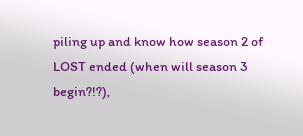piling up and know how season 2 of LOST ended (when will season 3 begin?!?),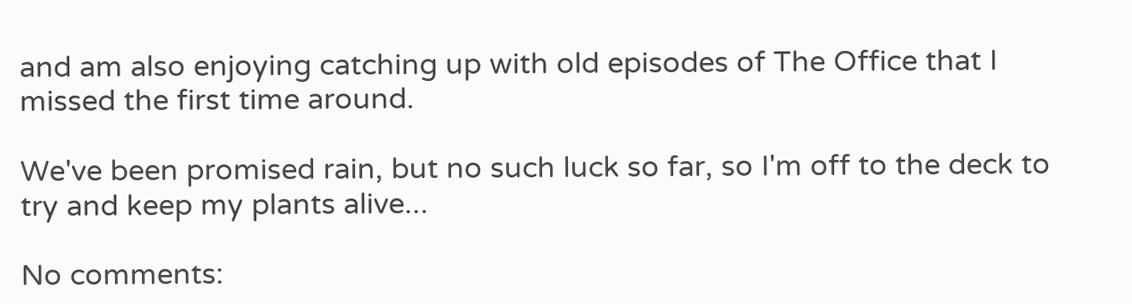and am also enjoying catching up with old episodes of The Office that I missed the first time around.

We've been promised rain, but no such luck so far, so I'm off to the deck to try and keep my plants alive...

No comments: